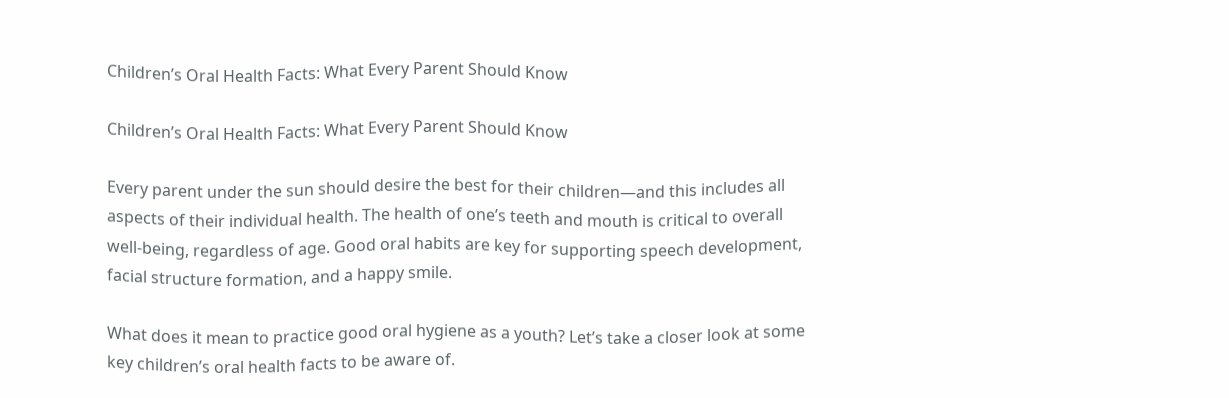Children’s Oral Health Facts: What Every Parent Should Know

Children’s Oral Health Facts: What Every Parent Should Know

Every parent under the sun should desire the best for their children—and this includes all aspects of their individual health. The health of one’s teeth and mouth is critical to overall well-being, regardless of age. Good oral habits are key for supporting speech development, facial structure formation, and a happy smile.

What does it mean to practice good oral hygiene as a youth? Let’s take a closer look at some key children’s oral health facts to be aware of.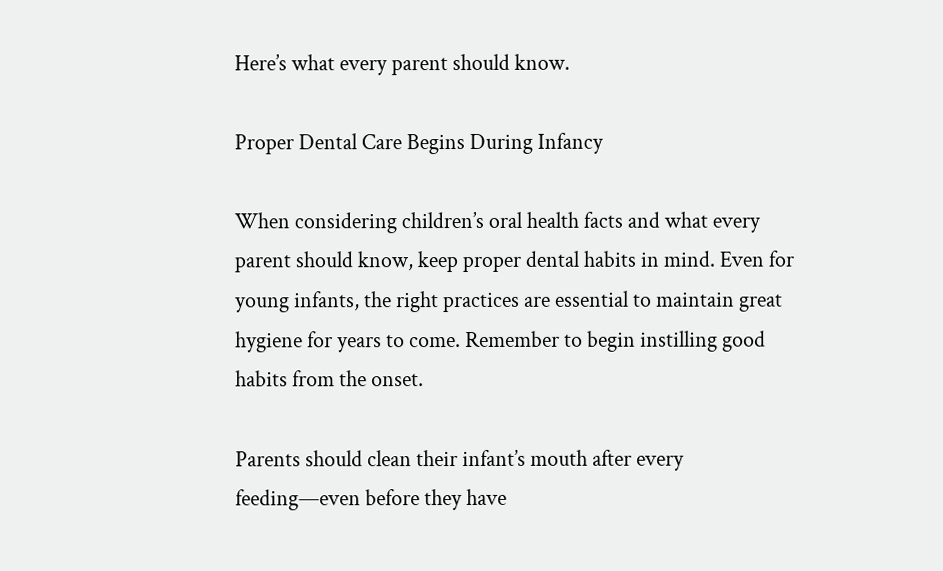Here’s what every parent should know.

Proper Dental Care Begins During Infancy

When considering children’s oral health facts and what every parent should know, keep proper dental habits in mind. Even for young infants, the right practices are essential to maintain great hygiene for years to come. Remember to begin instilling good habits from the onset.

Parents should clean their infant’s mouth after every feeding—even before they have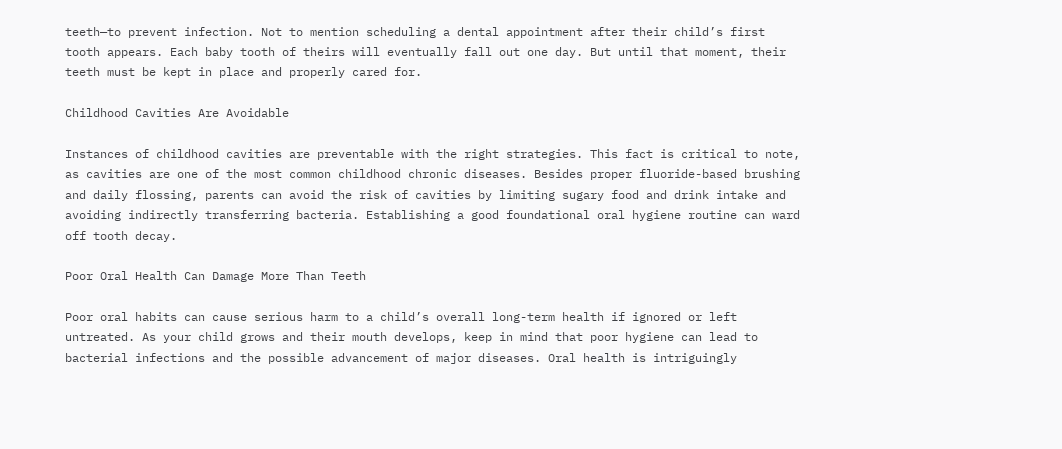teeth—to prevent infection. Not to mention scheduling a dental appointment after their child’s first tooth appears. Each baby tooth of theirs will eventually fall out one day. But until that moment, their teeth must be kept in place and properly cared for.

Childhood Cavities Are Avoidable

Instances of childhood cavities are preventable with the right strategies. This fact is critical to note, as cavities are one of the most common childhood chronic diseases. Besides proper fluoride-based brushing and daily flossing, parents can avoid the risk of cavities by limiting sugary food and drink intake and avoiding indirectly transferring bacteria. Establishing a good foundational oral hygiene routine can ward off tooth decay.

Poor Oral Health Can Damage More Than Teeth

Poor oral habits can cause serious harm to a child’s overall long-term health if ignored or left untreated. As your child grows and their mouth develops, keep in mind that poor hygiene can lead to bacterial infections and the possible advancement of major diseases. Oral health is intriguingly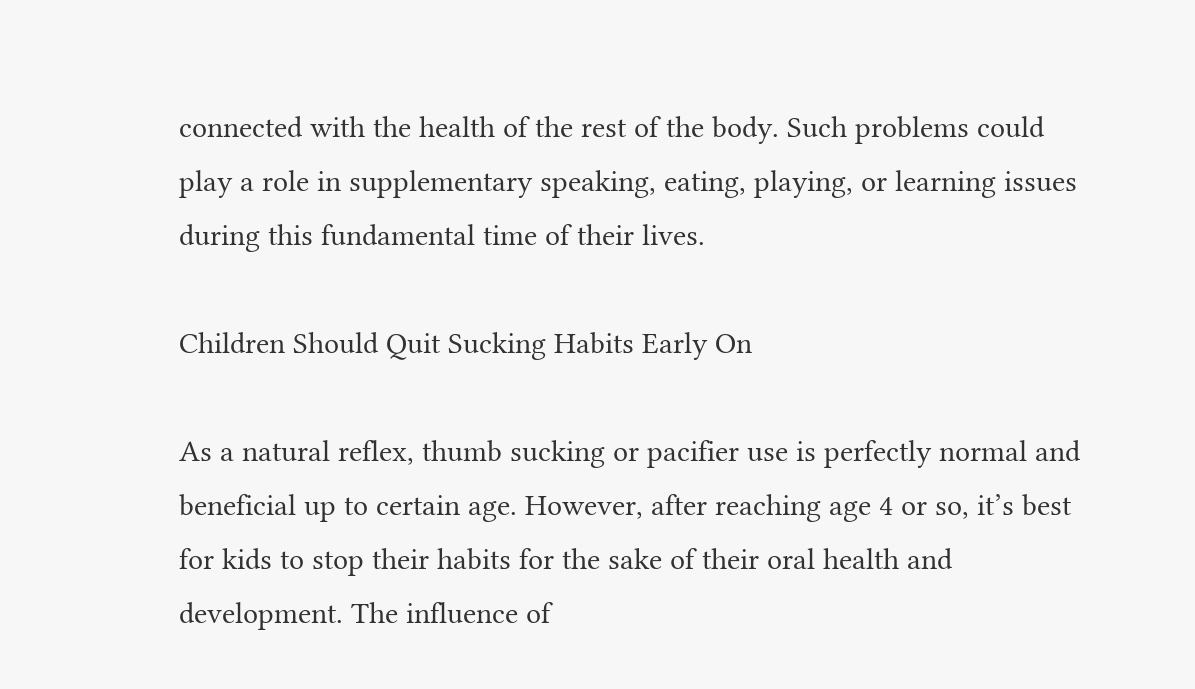connected with the health of the rest of the body. Such problems could play a role in supplementary speaking, eating, playing, or learning issues during this fundamental time of their lives.

Children Should Quit Sucking Habits Early On

As a natural reflex, thumb sucking or pacifier use is perfectly normal and beneficial up to certain age. However, after reaching age 4 or so, it’s best for kids to stop their habits for the sake of their oral health and development. The influence of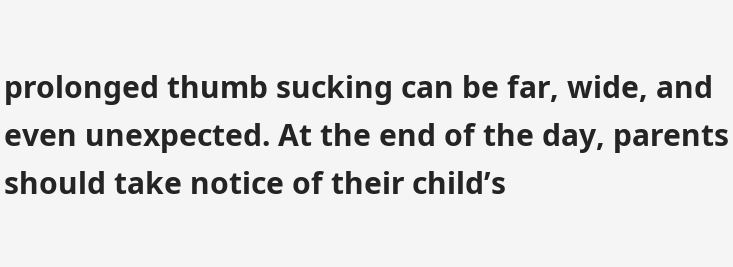prolonged thumb sucking can be far, wide, and even unexpected. At the end of the day, parents should take notice of their child’s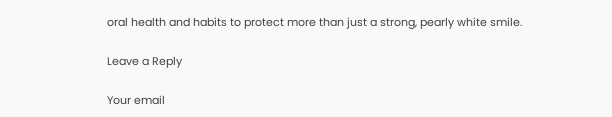oral health and habits to protect more than just a strong, pearly white smile.

Leave a Reply

Your email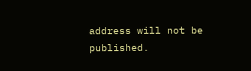address will not be published.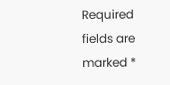Required fields are marked *